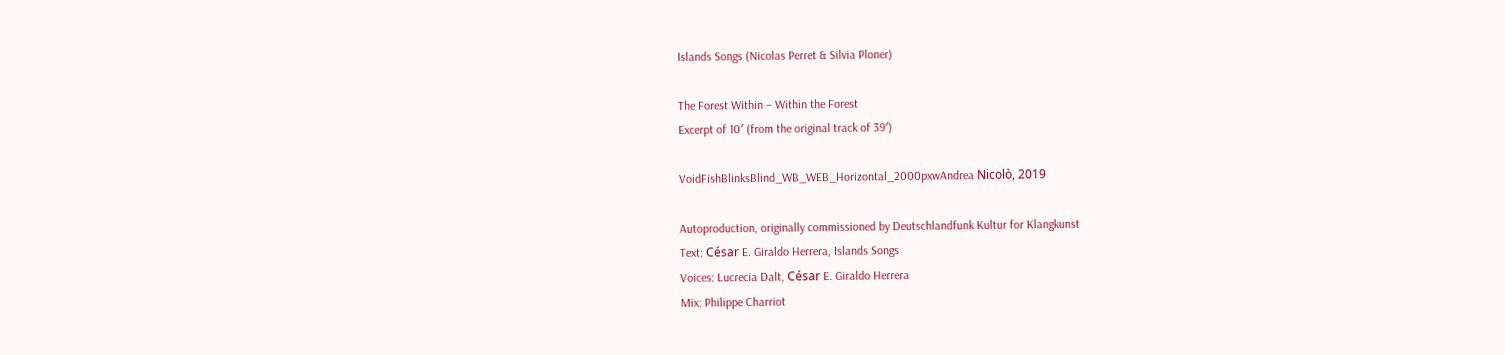Islands Songs (Nicolas Perret & Silvia Ploner)

The Forest Within – Within the Forest
Excerpt of 10′ (from the original track of 39′)

VoidFishBlinksBlind_WB_WEB_Horizontal_2000pxwAndrea Nicolò, 2019

Autoproduction, originally commissioned by Deutschlandfunk Kultur for Klangkunst
Text: César E. Giraldo Herrera, Islands Songs
Voices: Lucrecia Dalt, César E. Giraldo Herrera
Mix: Philippe Charriot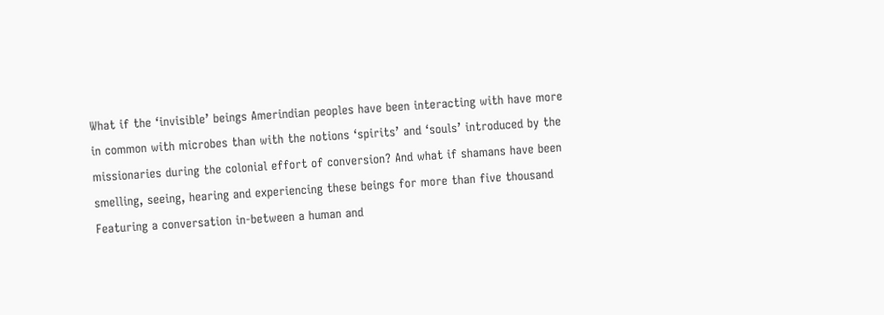What if the ‘invisible’ beings Amerindian peoples have been interacting with have more
in common with microbes than with the notions ‘spirits’ and ‘souls’ introduced by the
missionaries during the colonial effort of conversion? And what if shamans have been
smelling, seeing, hearing and experiencing these beings for more than five thousand
Featuring a conversation in-between a human and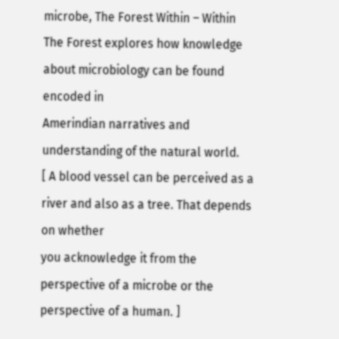microbe, The Forest Within – Within
The Forest explores how knowledge about microbiology can be found encoded in
Amerindian narratives and understanding of the natural world.
[ A blood vessel can be perceived as a river and also as a tree. That depends on whether
you acknowledge it from the perspective of a microbe or the perspective of a human. ]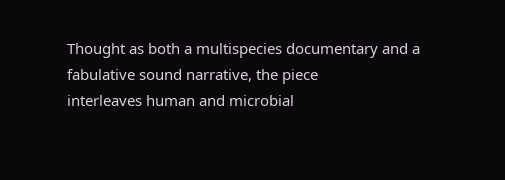Thought as both a multispecies documentary and a fabulative sound narrative, the piece
interleaves human and microbial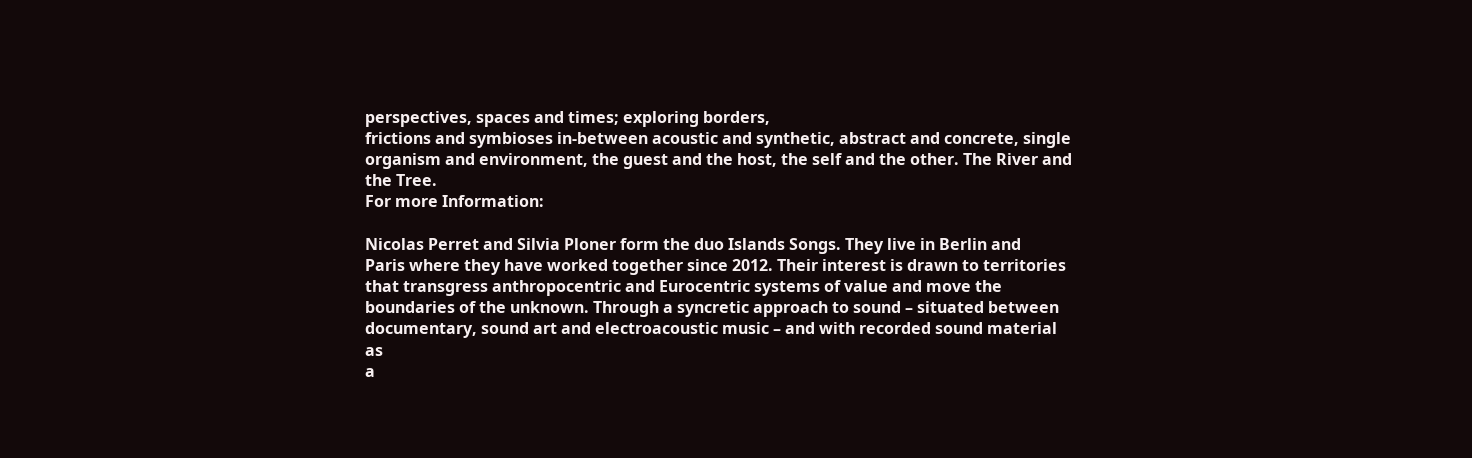perspectives, spaces and times; exploring borders,
frictions and symbioses in-between acoustic and synthetic, abstract and concrete, single
organism and environment, the guest and the host, the self and the other. The River and
the Tree.
For more Information:

Nicolas Perret and Silvia Ploner form the duo Islands Songs. They live in Berlin and
Paris where they have worked together since 2012. Their interest is drawn to territories
that transgress anthropocentric and Eurocentric systems of value and move the
boundaries of the unknown. Through a syncretic approach to sound – situated between
documentary, sound art and electroacoustic music – and with recorded sound material as
a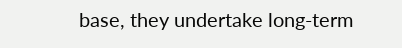base, they undertake long-term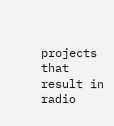projects that result in radio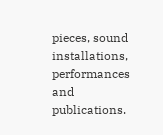pieces, sound installations,
performances and publications.